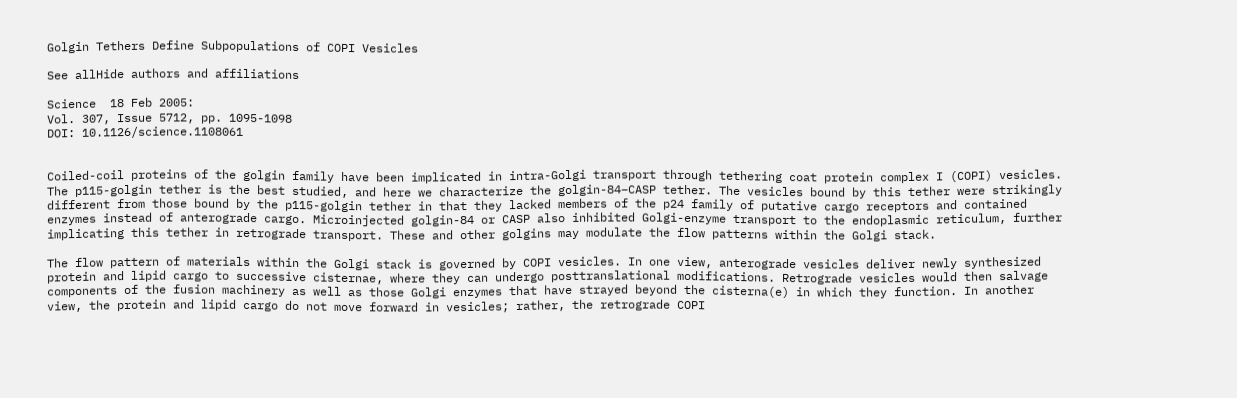Golgin Tethers Define Subpopulations of COPI Vesicles

See allHide authors and affiliations

Science  18 Feb 2005:
Vol. 307, Issue 5712, pp. 1095-1098
DOI: 10.1126/science.1108061


Coiled-coil proteins of the golgin family have been implicated in intra-Golgi transport through tethering coat protein complex I (COPI) vesicles. The p115-golgin tether is the best studied, and here we characterize the golgin-84–CASP tether. The vesicles bound by this tether were strikingly different from those bound by the p115-golgin tether in that they lacked members of the p24 family of putative cargo receptors and contained enzymes instead of anterograde cargo. Microinjected golgin-84 or CASP also inhibited Golgi-enzyme transport to the endoplasmic reticulum, further implicating this tether in retrograde transport. These and other golgins may modulate the flow patterns within the Golgi stack.

The flow pattern of materials within the Golgi stack is governed by COPI vesicles. In one view, anterograde vesicles deliver newly synthesized protein and lipid cargo to successive cisternae, where they can undergo posttranslational modifications. Retrograde vesicles would then salvage components of the fusion machinery as well as those Golgi enzymes that have strayed beyond the cisterna(e) in which they function. In another view, the protein and lipid cargo do not move forward in vesicles; rather, the retrograde COPI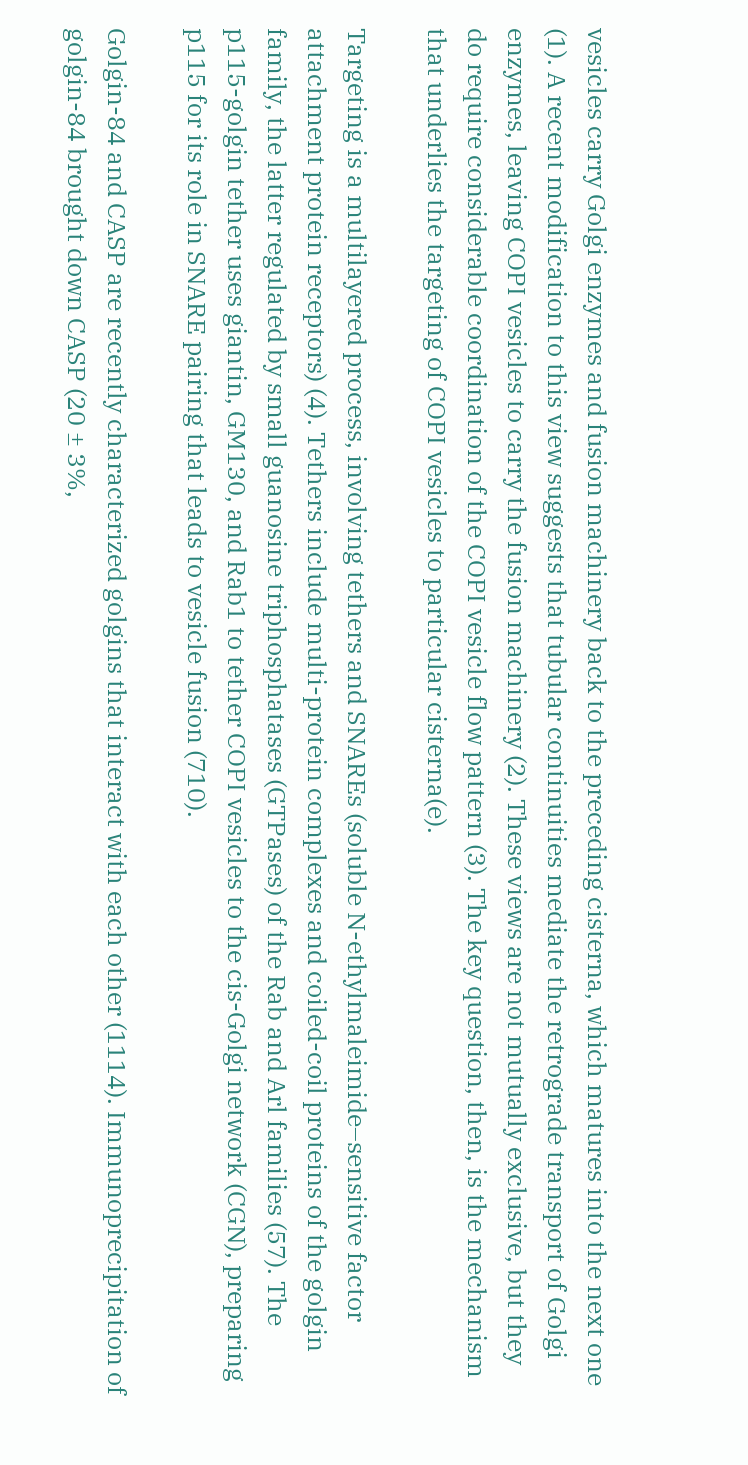vesicles carry Golgi enzymes and fusion machinery back to the preceding cisterna, which matures into the next one (1). A recent modification to this view suggests that tubular continuities mediate the retrograde transport of Golgi enzymes, leaving COPI vesicles to carry the fusion machinery (2). These views are not mutually exclusive, but they do require considerable coordination of the COPI vesicle flow pattern (3). The key question, then, is the mechanism that underlies the targeting of COPI vesicles to particular cisterna(e).

Targeting is a multilayered process, involving tethers and SNAREs (soluble N-ethylmaleimide–sensitive factor attachment protein receptors) (4). Tethers include multi-protein complexes and coiled-coil proteins of the golgin family, the latter regulated by small guanosine triphosphatases (GTPases) of the Rab and Arl families (57). The p115-golgin tether uses giantin, GM130, and Rab1 to tether COPI vesicles to the cis-Golgi network (CGN), preparing p115 for its role in SNARE pairing that leads to vesicle fusion (710).

Golgin-84 and CASP are recently characterized golgins that interact with each other (1114). Immunoprecipitation of golgin-84 brought down CASP (20 ± 3%,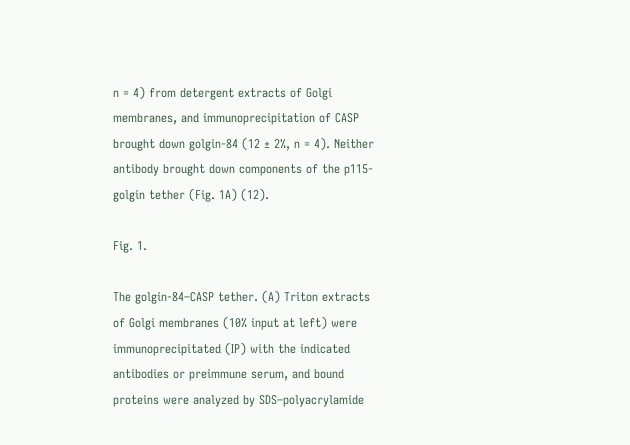n = 4) from detergent extracts of Golgi membranes, and immunoprecipitation of CASP brought down golgin-84 (12 ± 2%, n = 4). Neither antibody brought down components of the p115-golgin tether (Fig. 1A) (12).

Fig. 1.

The golgin-84–CASP tether. (A) Triton extracts of Golgi membranes (10% input at left) were immunoprecipitated (IP) with the indicated antibodies or preimmune serum, and bound proteins were analyzed by SDS–polyacrylamide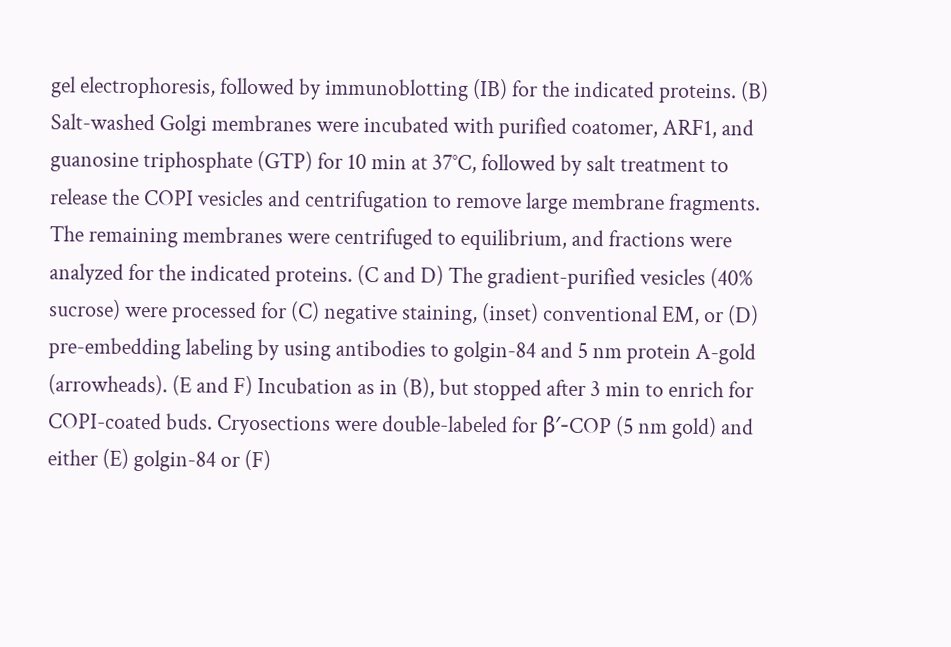gel electrophoresis, followed by immunoblotting (IB) for the indicated proteins. (B) Salt-washed Golgi membranes were incubated with purified coatomer, ARF1, and guanosine triphosphate (GTP) for 10 min at 37°C, followed by salt treatment to release the COPI vesicles and centrifugation to remove large membrane fragments. The remaining membranes were centrifuged to equilibrium, and fractions were analyzed for the indicated proteins. (C and D) The gradient-purified vesicles (40% sucrose) were processed for (C) negative staining, (inset) conventional EM, or (D) pre-embedding labeling by using antibodies to golgin-84 and 5 nm protein A-gold (arrowheads). (E and F) Incubation as in (B), but stopped after 3 min to enrich for COPI-coated buds. Cryosections were double-labeled for β′-COP (5 nm gold) and either (E) golgin-84 or (F)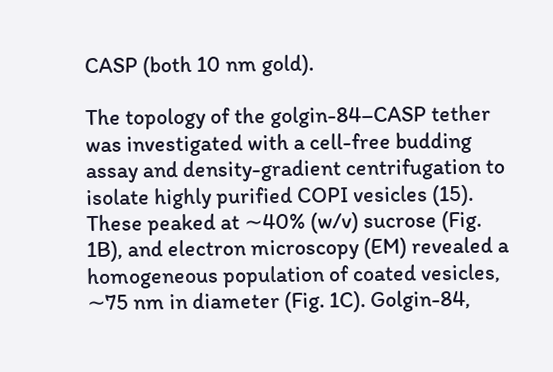CASP (both 10 nm gold).

The topology of the golgin-84–CASP tether was investigated with a cell-free budding assay and density-gradient centrifugation to isolate highly purified COPI vesicles (15). These peaked at ∼40% (w/v) sucrose (Fig. 1B), and electron microscopy (EM) revealed a homogeneous population of coated vesicles, ∼75 nm in diameter (Fig. 1C). Golgin-84,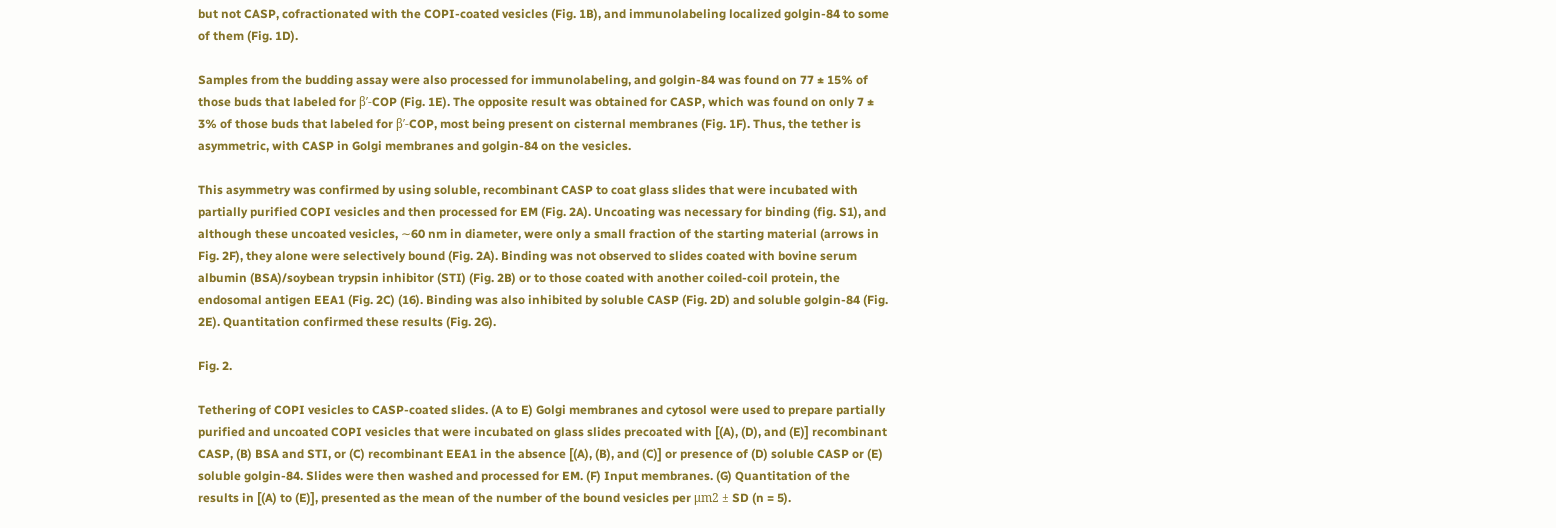but not CASP, cofractionated with the COPI-coated vesicles (Fig. 1B), and immunolabeling localized golgin-84 to some of them (Fig. 1D).

Samples from the budding assay were also processed for immunolabeling, and golgin-84 was found on 77 ± 15% of those buds that labeled for β′-COP (Fig. 1E). The opposite result was obtained for CASP, which was found on only 7 ± 3% of those buds that labeled for β′-COP, most being present on cisternal membranes (Fig. 1F). Thus, the tether is asymmetric, with CASP in Golgi membranes and golgin-84 on the vesicles.

This asymmetry was confirmed by using soluble, recombinant CASP to coat glass slides that were incubated with partially purified COPI vesicles and then processed for EM (Fig. 2A). Uncoating was necessary for binding (fig. S1), and although these uncoated vesicles, ∼60 nm in diameter, were only a small fraction of the starting material (arrows in Fig. 2F), they alone were selectively bound (Fig. 2A). Binding was not observed to slides coated with bovine serum albumin (BSA)/soybean trypsin inhibitor (STI) (Fig. 2B) or to those coated with another coiled-coil protein, the endosomal antigen EEA1 (Fig. 2C) (16). Binding was also inhibited by soluble CASP (Fig. 2D) and soluble golgin-84 (Fig. 2E). Quantitation confirmed these results (Fig. 2G).

Fig. 2.

Tethering of COPI vesicles to CASP-coated slides. (A to E) Golgi membranes and cytosol were used to prepare partially purified and uncoated COPI vesicles that were incubated on glass slides precoated with [(A), (D), and (E)] recombinant CASP, (B) BSA and STI, or (C) recombinant EEA1 in the absence [(A), (B), and (C)] or presence of (D) soluble CASP or (E) soluble golgin-84. Slides were then washed and processed for EM. (F) Input membranes. (G) Quantitation of the results in [(A) to (E)], presented as the mean of the number of the bound vesicles per μm2 ± SD (n = 5).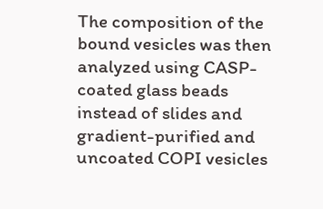The composition of the bound vesicles was then analyzed using CASP-coated glass beads instead of slides and gradient-purified and uncoated COPI vesicles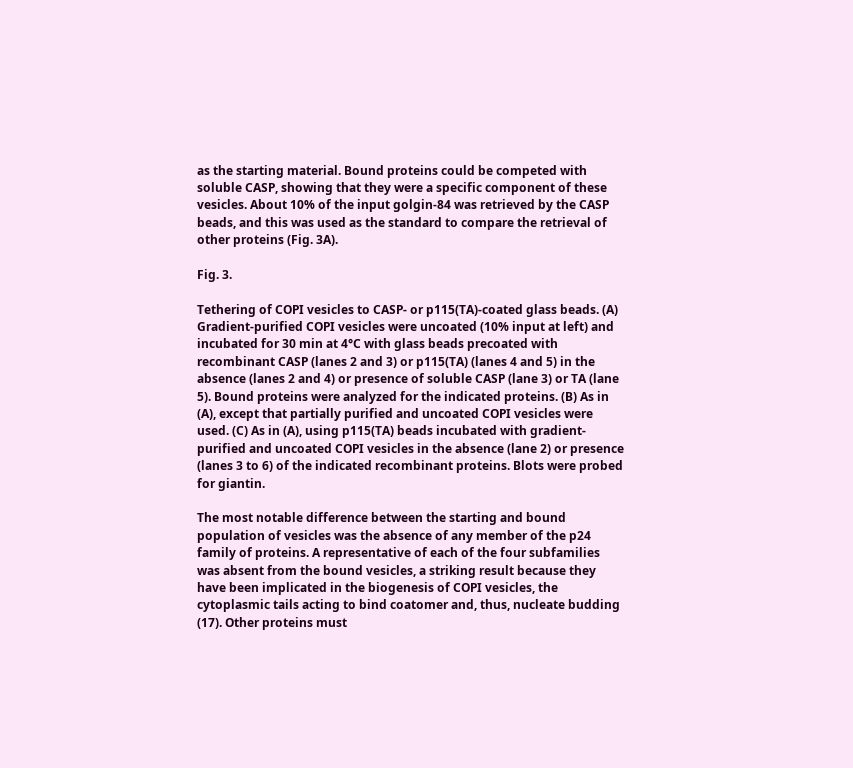as the starting material. Bound proteins could be competed with soluble CASP, showing that they were a specific component of these vesicles. About 10% of the input golgin-84 was retrieved by the CASP beads, and this was used as the standard to compare the retrieval of other proteins (Fig. 3A).

Fig. 3.

Tethering of COPI vesicles to CASP- or p115(TA)-coated glass beads. (A) Gradient-purified COPI vesicles were uncoated (10% input at left) and incubated for 30 min at 4°C with glass beads precoated with recombinant CASP (lanes 2 and 3) or p115(TA) (lanes 4 and 5) in the absence (lanes 2 and 4) or presence of soluble CASP (lane 3) or TA (lane 5). Bound proteins were analyzed for the indicated proteins. (B) As in (A), except that partially purified and uncoated COPI vesicles were used. (C) As in (A), using p115(TA) beads incubated with gradient-purified and uncoated COPI vesicles in the absence (lane 2) or presence (lanes 3 to 6) of the indicated recombinant proteins. Blots were probed for giantin.

The most notable difference between the starting and bound population of vesicles was the absence of any member of the p24 family of proteins. A representative of each of the four subfamilies was absent from the bound vesicles, a striking result because they have been implicated in the biogenesis of COPI vesicles, the cytoplasmic tails acting to bind coatomer and, thus, nucleate budding (17). Other proteins must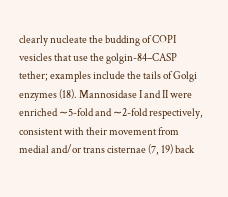clearly nucleate the budding of COPI vesicles that use the golgin-84–CASP tether; examples include the tails of Golgi enzymes (18). Mannosidase I and II were enriched ∼5-fold and ∼2-fold respectively, consistent with their movement from medial and/or trans cisternae (7, 19) back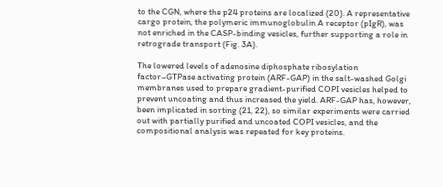to the CGN, where the p24 proteins are localized (20). A representative cargo protein, the polymeric immunoglobulin A receptor (pIgR), was not enriched in the CASP-binding vesicles, further supporting a role in retrograde transport (Fig. 3A).

The lowered levels of adenosine diphosphate ribosylation factor–GTPase activating protein (ARF-GAP) in the salt-washed Golgi membranes used to prepare gradient-purified COPI vesicles helped to prevent uncoating and thus increased the yield. ARF-GAP has, however, been implicated in sorting (21, 22), so similar experiments were carried out with partially purified and uncoated COPI vesicles, and the compositional analysis was repeated for key proteins.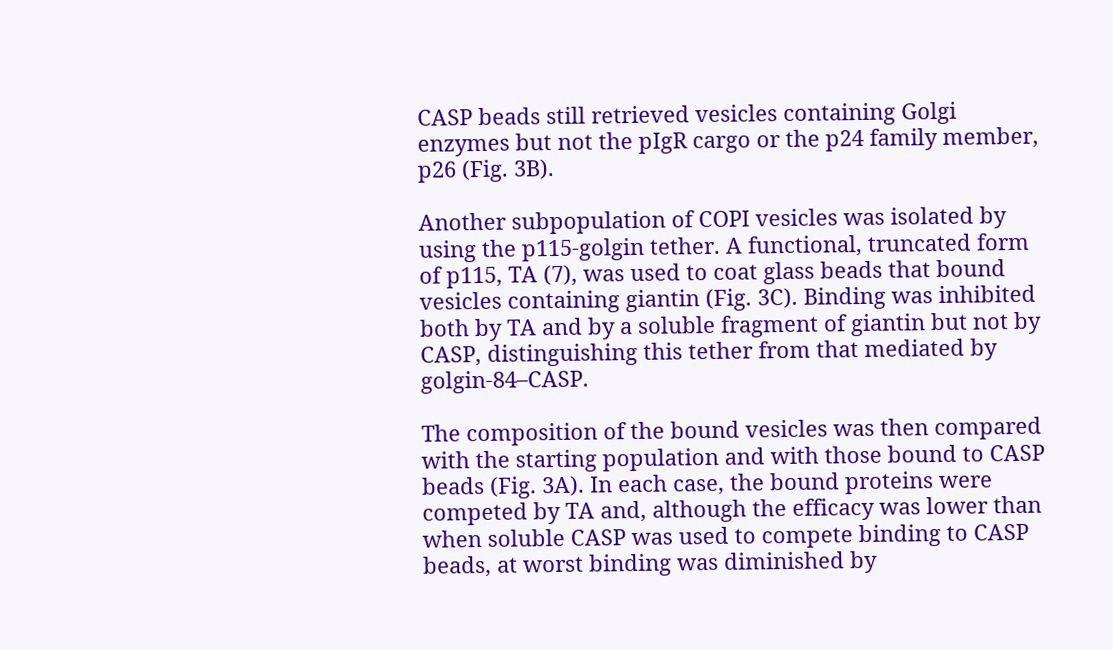CASP beads still retrieved vesicles containing Golgi enzymes but not the pIgR cargo or the p24 family member, p26 (Fig. 3B).

Another subpopulation of COPI vesicles was isolated by using the p115-golgin tether. A functional, truncated form of p115, TA (7), was used to coat glass beads that bound vesicles containing giantin (Fig. 3C). Binding was inhibited both by TA and by a soluble fragment of giantin but not by CASP, distinguishing this tether from that mediated by golgin-84–CASP.

The composition of the bound vesicles was then compared with the starting population and with those bound to CASP beads (Fig. 3A). In each case, the bound proteins were competed by TA and, although the efficacy was lower than when soluble CASP was used to compete binding to CASP beads, at worst binding was diminished by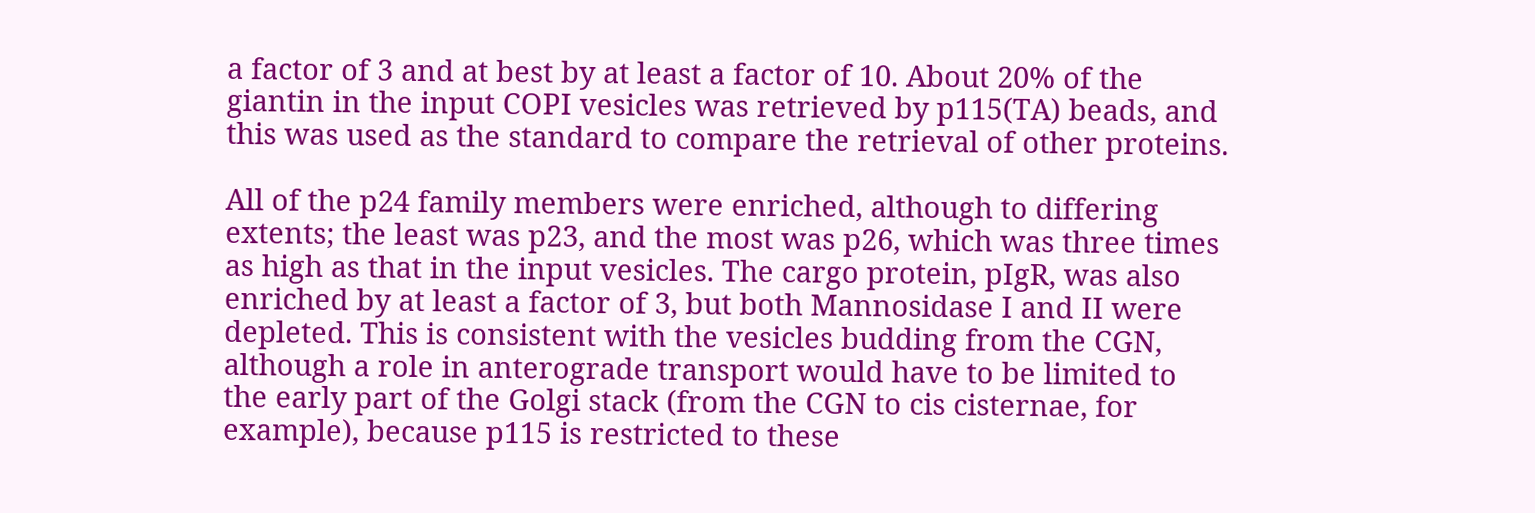a factor of 3 and at best by at least a factor of 10. About 20% of the giantin in the input COPI vesicles was retrieved by p115(TA) beads, and this was used as the standard to compare the retrieval of other proteins.

All of the p24 family members were enriched, although to differing extents; the least was p23, and the most was p26, which was three times as high as that in the input vesicles. The cargo protein, pIgR, was also enriched by at least a factor of 3, but both Mannosidase I and II were depleted. This is consistent with the vesicles budding from the CGN, although a role in anterograde transport would have to be limited to the early part of the Golgi stack (from the CGN to cis cisternae, for example), because p115 is restricted to these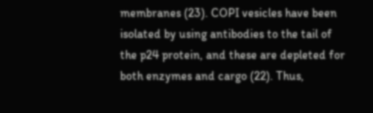membranes (23). COPI vesicles have been isolated by using antibodies to the tail of the p24 protein, and these are depleted for both enzymes and cargo (22). Thus,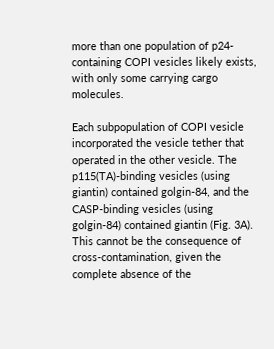more than one population of p24-containing COPI vesicles likely exists, with only some carrying cargo molecules.

Each subpopulation of COPI vesicle incorporated the vesicle tether that operated in the other vesicle. The p115(TA)-binding vesicles (using giantin) contained golgin-84, and the CASP-binding vesicles (using golgin-84) contained giantin (Fig. 3A). This cannot be the consequence of cross-contamination, given the complete absence of the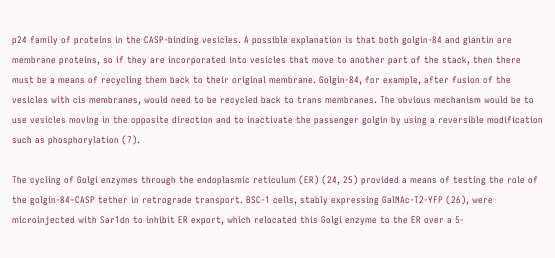p24 family of proteins in the CASP-binding vesicles. A possible explanation is that both golgin-84 and giantin are membrane proteins, so if they are incorporated into vesicles that move to another part of the stack, then there must be a means of recycling them back to their original membrane. Golgin-84, for example, after fusion of the vesicles with cis membranes, would need to be recycled back to trans membranes. The obvious mechanism would be to use vesicles moving in the opposite direction and to inactivate the passenger golgin by using a reversible modification such as phosphorylation (7).

The cycling of Golgi enzymes through the endoplasmic reticulum (ER) (24, 25) provided a means of testing the role of the golgin-84–CASP tether in retrograde transport. BSC-1 cells, stably expressing GalNAc-T2-YFP (26), were microinjected with Sar1dn to inhibit ER export, which relocated this Golgi enzyme to the ER over a 5-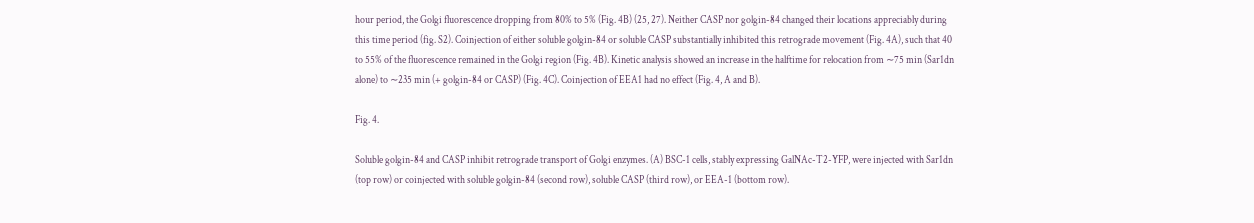hour period, the Golgi fluorescence dropping from 80% to 5% (Fig. 4B) (25, 27). Neither CASP nor golgin-84 changed their locations appreciably during this time period (fig. S2). Coinjection of either soluble golgin-84 or soluble CASP substantially inhibited this retrograde movement (Fig. 4A), such that 40 to 55% of the fluorescence remained in the Golgi region (Fig. 4B). Kinetic analysis showed an increase in the halftime for relocation from ∼75 min (Sar1dn alone) to ∼235 min (+ golgin-84 or CASP) (Fig. 4C). Coinjection of EEA1 had no effect (Fig. 4, A and B).

Fig. 4.

Soluble golgin-84 and CASP inhibit retrograde transport of Golgi enzymes. (A) BSC-1 cells, stably expressing GalNAc-T2-YFP, were injected with Sar1dn (top row) or coinjected with soluble golgin-84 (second row), soluble CASP (third row), or EEA-1 (bottom row).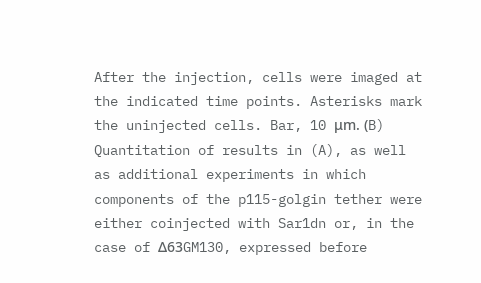After the injection, cells were imaged at the indicated time points. Asterisks mark the uninjected cells. Bar, 10 μm. (B) Quantitation of results in (A), as well as additional experiments in which components of the p115-golgin tether were either coinjected with Sar1dn or, in the case of Δ63GM130, expressed before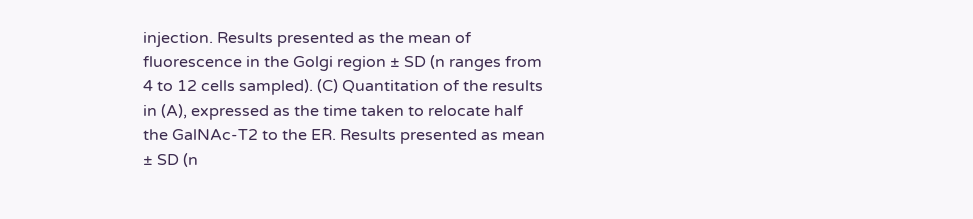injection. Results presented as the mean of fluorescence in the Golgi region ± SD (n ranges from 4 to 12 cells sampled). (C) Quantitation of the results in (A), expressed as the time taken to relocate half the GalNAc-T2 to the ER. Results presented as mean ± SD (n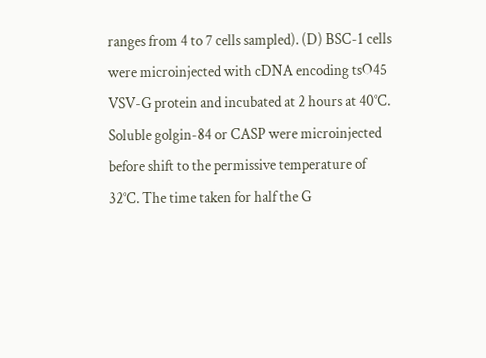ranges from 4 to 7 cells sampled). (D) BSC-1 cells were microinjected with cDNA encoding tsO45 VSV-G protein and incubated at 2 hours at 40°C. Soluble golgin-84 or CASP were microinjected before shift to the permissive temperature of 32°C. The time taken for half the G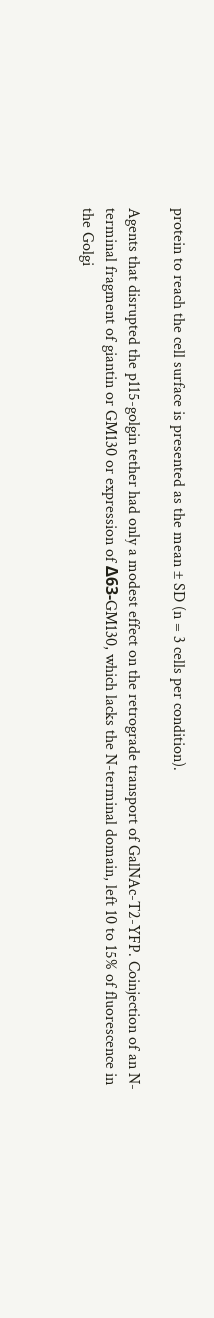protein to reach the cell surface is presented as the mean ± SD (n = 3 cells per condition).

Agents that disrupted the p115-golgin tether had only a modest effect on the retrograde transport of GalNAc-T2-YFP. Coinjection of an N-terminal fragment of giantin or GM130 or expression of Δ63-GM130, which lacks the N-terminal domain, left 10 to 15% of fluorescence in the Golgi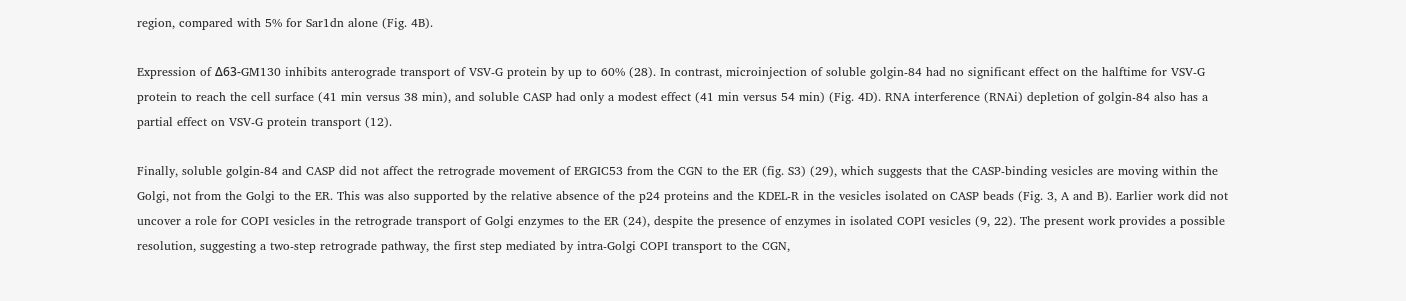region, compared with 5% for Sar1dn alone (Fig. 4B).

Expression of Δ63-GM130 inhibits anterograde transport of VSV-G protein by up to 60% (28). In contrast, microinjection of soluble golgin-84 had no significant effect on the halftime for VSV-G protein to reach the cell surface (41 min versus 38 min), and soluble CASP had only a modest effect (41 min versus 54 min) (Fig. 4D). RNA interference (RNAi) depletion of golgin-84 also has a partial effect on VSV-G protein transport (12).

Finally, soluble golgin-84 and CASP did not affect the retrograde movement of ERGIC53 from the CGN to the ER (fig. S3) (29), which suggests that the CASP-binding vesicles are moving within the Golgi, not from the Golgi to the ER. This was also supported by the relative absence of the p24 proteins and the KDEL-R in the vesicles isolated on CASP beads (Fig. 3, A and B). Earlier work did not uncover a role for COPI vesicles in the retrograde transport of Golgi enzymes to the ER (24), despite the presence of enzymes in isolated COPI vesicles (9, 22). The present work provides a possible resolution, suggesting a two-step retrograde pathway, the first step mediated by intra-Golgi COPI transport to the CGN,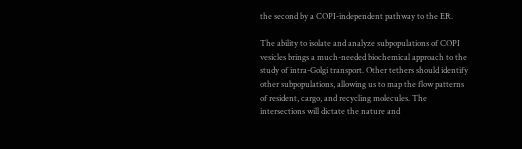the second by a COPI-independent pathway to the ER.

The ability to isolate and analyze subpopulations of COPI vesicles brings a much-needed biochemical approach to the study of intra-Golgi transport. Other tethers should identify other subpopulations, allowing us to map the flow patterns of resident, cargo, and recycling molecules. The intersections will dictate the nature and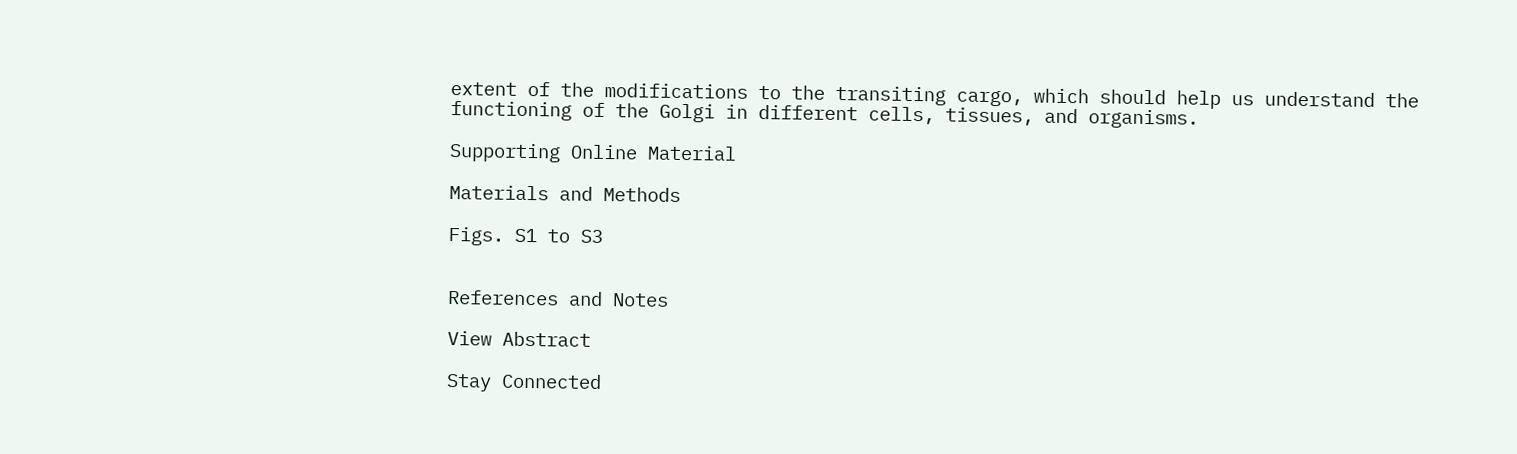extent of the modifications to the transiting cargo, which should help us understand the functioning of the Golgi in different cells, tissues, and organisms.

Supporting Online Material

Materials and Methods

Figs. S1 to S3


References and Notes

View Abstract

Stay Connected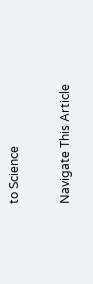to Science

Navigate This Article